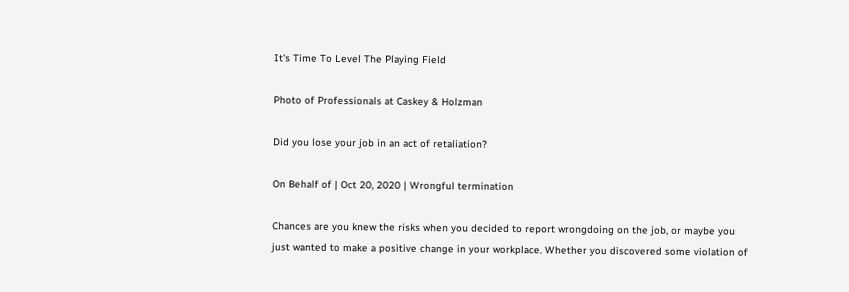It's Time To Level The Playing Field

Photo of Professionals at Caskey & Holzman

Did you lose your job in an act of retaliation?

On Behalf of | Oct 20, 2020 | Wrongful termination

Chances are you knew the risks when you decided to report wrongdoing on the job, or maybe you just wanted to make a positive change in your workplace. Whether you discovered some violation of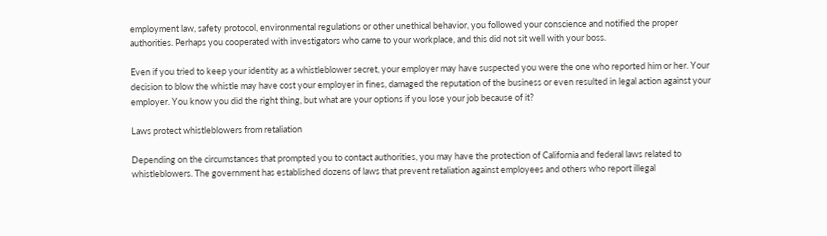employment law, safety protocol, environmental regulations or other unethical behavior, you followed your conscience and notified the proper authorities. Perhaps you cooperated with investigators who came to your workplace, and this did not sit well with your boss.

Even if you tried to keep your identity as a whistleblower secret, your employer may have suspected you were the one who reported him or her. Your decision to blow the whistle may have cost your employer in fines, damaged the reputation of the business or even resulted in legal action against your employer. You know you did the right thing, but what are your options if you lose your job because of it?

Laws protect whistleblowers from retaliation

Depending on the circumstances that prompted you to contact authorities, you may have the protection of California and federal laws related to whistleblowers. The government has established dozens of laws that prevent retaliation against employees and others who report illegal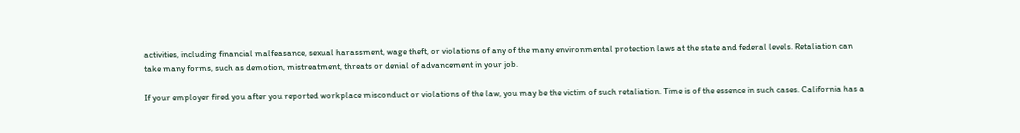activities, including financial malfeasance, sexual harassment, wage theft, or violations of any of the many environmental protection laws at the state and federal levels. Retaliation can take many forms, such as demotion, mistreatment, threats or denial of advancement in your job.

If your employer fired you after you reported workplace misconduct or violations of the law, you may be the victim of such retaliation. Time is of the essence in such cases. California has a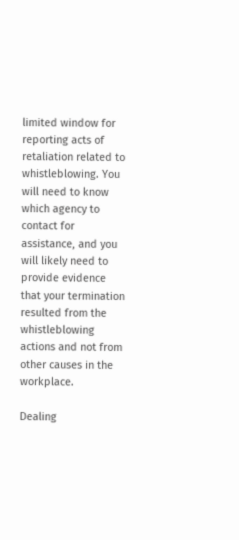limited window for reporting acts of retaliation related to whistleblowing. You will need to know which agency to contact for assistance, and you will likely need to provide evidence that your termination resulted from the whistleblowing actions and not from other causes in the workplace.

Dealing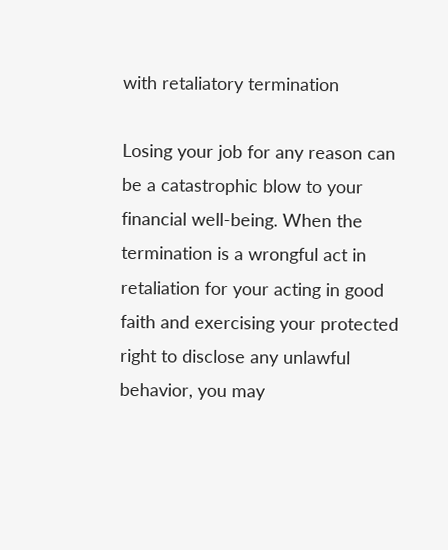with retaliatory termination

Losing your job for any reason can be a catastrophic blow to your financial well-being. When the termination is a wrongful act in retaliation for your acting in good faith and exercising your protected right to disclose any unlawful behavior, you may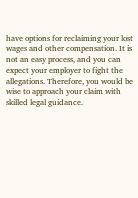have options for reclaiming your lost wages and other compensation. It is not an easy process, and you can expect your employer to fight the allegations. Therefore, you would be wise to approach your claim with skilled legal guidance.